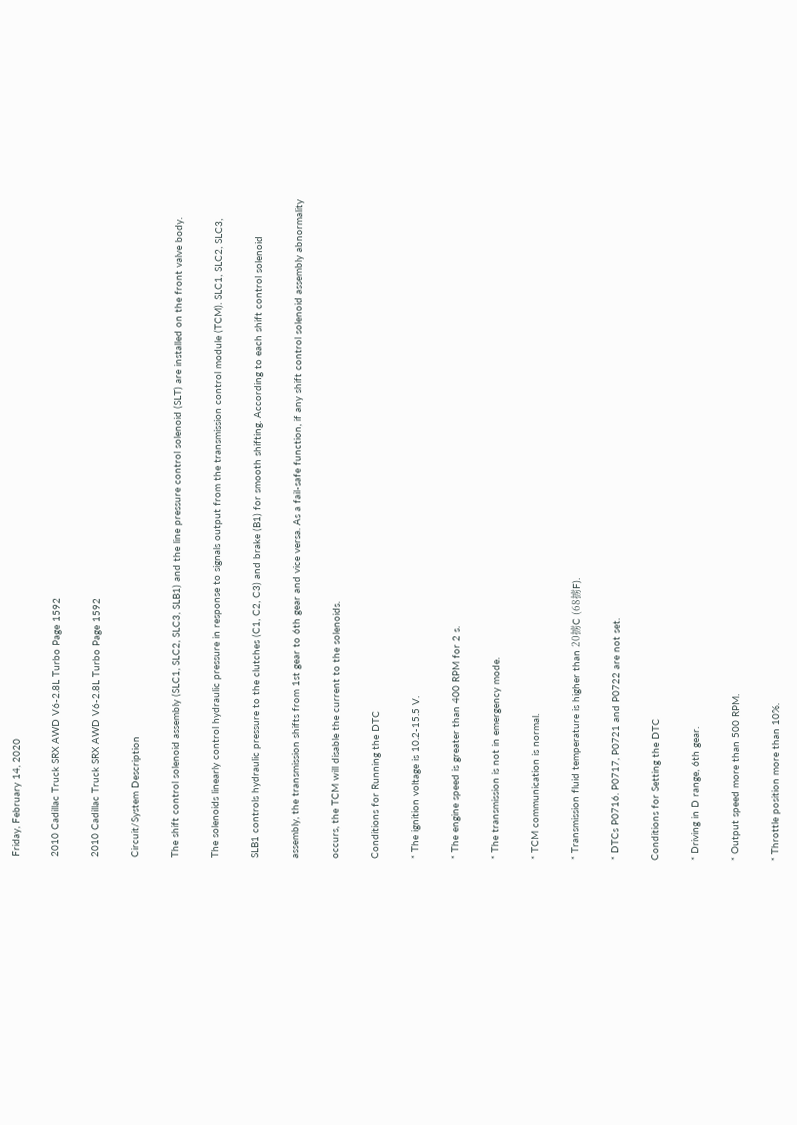Friday, February 14, 2020

2010 Cadillac Truck SRX AWD V6-2.8L Turbo Page 1592

2010 Cadillac Truck SRX AWD V6-2.8L Turbo Page 1592

Circuit/System Description

The shift control solenoid assembly (SLC1, SLC2, SLC3, SLB1) and the line pressure control solenoid (SLT) are installed on the front valve body.

The solenoids linearly control hydraulic pressure in response to signals output from the transmission control module (TCM). SLC1, SLC2, SLC3,

SLB1 controls hydraulic pressure to the clutches (C1, C2, C3) and brake (B1) for smooth shifting. According to each shift control solenoid

assembly, the transmission shifts from 1st gear to 6th gear and vice versa. As a fail-safe function, if any shift control solenoid assembly abnormality

occurs, the TCM will disable the current to the solenoids.

Conditions for Running the DTC

* The ignition voltage is 10.2-15.5 V.

* The engine speed is greater than 400 RPM for 2 s.

* The transmission is not in emergency mode.

* TCM communication is normal.

* Transmission fluid temperature is higher than 20掳C (68掳F).

* DTCs P0716. P0717, P0721 and P0722 are not set.

Conditions for Setting the DTC

* Driving in D range, 6th gear.

* Output speed more than 500 RPM.

* Throttle position more than 10%.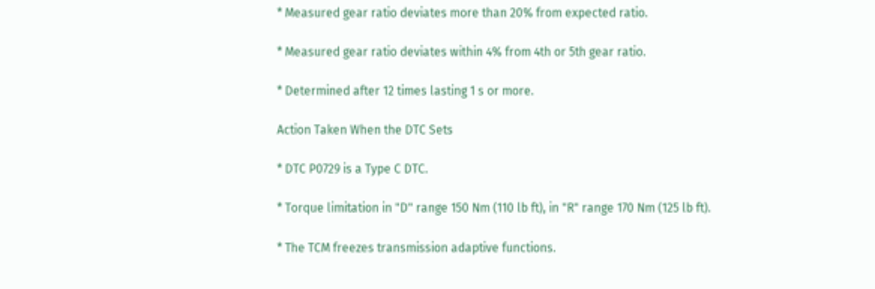* Measured gear ratio deviates more than 20% from expected ratio.

* Measured gear ratio deviates within 4% from 4th or 5th gear ratio.

* Determined after 12 times lasting 1 s or more.

Action Taken When the DTC Sets

* DTC P0729 is a Type C DTC.

* Torque limitation in "D" range 150 Nm (110 lb ft), in "R" range 170 Nm (125 lb ft).

* The TCM freezes transmission adaptive functions.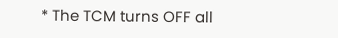* The TCM turns OFF all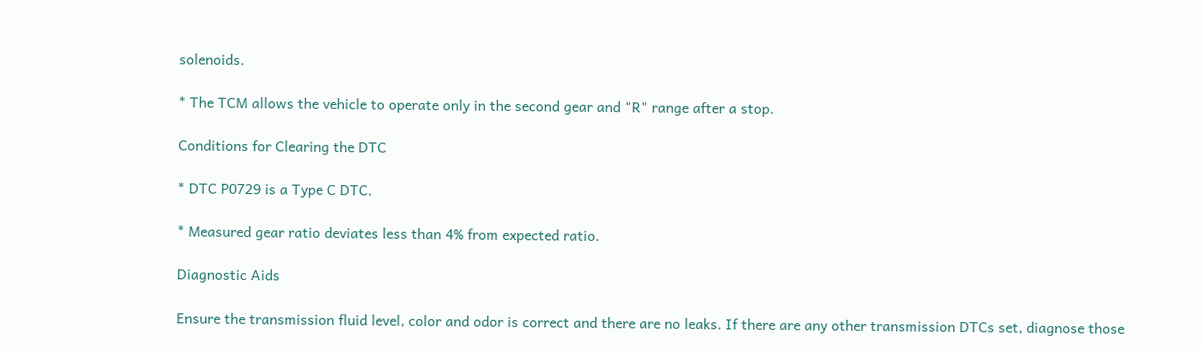solenoids.

* The TCM allows the vehicle to operate only in the second gear and "R" range after a stop.

Conditions for Clearing the DTC

* DTC P0729 is a Type C DTC.

* Measured gear ratio deviates less than 4% from expected ratio.

Diagnostic Aids

Ensure the transmission fluid level, color and odor is correct and there are no leaks. If there are any other transmission DTCs set, diagnose those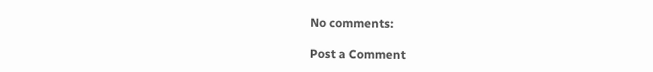No comments:

Post a Comment